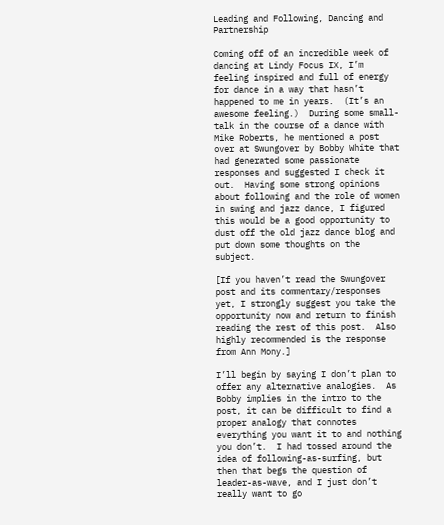Leading and Following, Dancing and Partnership

Coming off of an incredible week of dancing at Lindy Focus IX, I’m feeling inspired and full of energy for dance in a way that hasn’t happened to me in years.  (It’s an awesome feeling.)  During some small-talk in the course of a dance with Mike Roberts, he mentioned a post over at Swungover by Bobby White that had generated some passionate responses and suggested I check it out.  Having some strong opinions about following and the role of women in swing and jazz dance, I figured this would be a good opportunity to dust off the old jazz dance blog and put down some thoughts on the subject.

[If you haven’t read the Swungover post and its commentary/responses yet, I strongly suggest you take the opportunity now and return to finish reading the rest of this post.  Also highly recommended is the response from Ann Mony.]

I’ll begin by saying I don’t plan to offer any alternative analogies.  As Bobby implies in the intro to the post, it can be difficult to find a proper analogy that connotes everything you want it to and nothing you don’t.  I had tossed around the idea of following-as-surfing, but then that begs the question of leader-as-wave, and I just don’t really want to go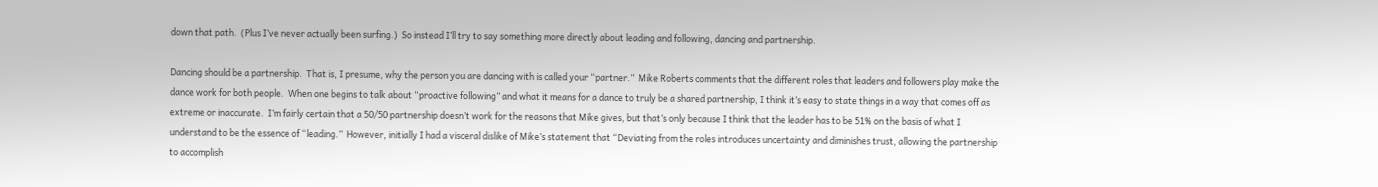down that path.  (Plus I’ve never actually been surfing.)  So instead I’ll try to say something more directly about leading and following, dancing and partnership.

Dancing should be a partnership.  That is, I presume, why the person you are dancing with is called your “partner.”  Mike Roberts comments that the different roles that leaders and followers play make the dance work for both people.  When one begins to talk about “proactive following” and what it means for a dance to truly be a shared partnership, I think it’s easy to state things in a way that comes off as extreme or inaccurate.  I’m fairly certain that a 50/50 partnership doesn’t work for the reasons that Mike gives, but that’s only because I think that the leader has to be 51% on the basis of what I understand to be the essence of “leading.”  However, initially I had a visceral dislike of Mike’s statement that “Deviating from the roles introduces uncertainty and diminishes trust, allowing the partnership to accomplish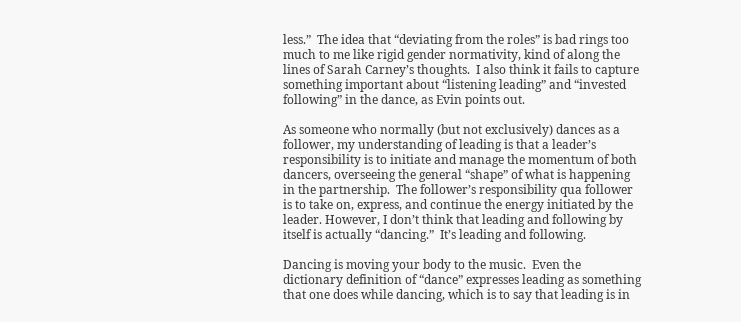less.”  The idea that “deviating from the roles” is bad rings too much to me like rigid gender normativity, kind of along the lines of Sarah Carney’s thoughts.  I also think it fails to capture something important about “listening leading” and “invested following” in the dance, as Evin points out.

As someone who normally (but not exclusively) dances as a follower, my understanding of leading is that a leader’s responsibility is to initiate and manage the momentum of both dancers, overseeing the general “shape” of what is happening in the partnership.  The follower’s responsibility qua follower is to take on, express, and continue the energy initiated by the leader. However, I don’t think that leading and following by itself is actually “dancing.”  It’s leading and following.

Dancing is moving your body to the music.  Even the dictionary definition of “dance” expresses leading as something that one does while dancing, which is to say that leading is in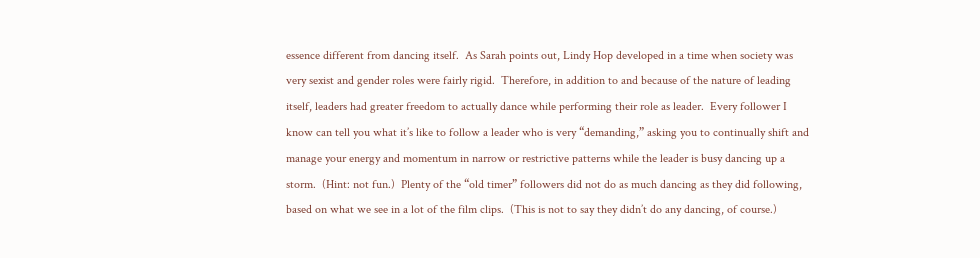essence different from dancing itself.  As Sarah points out, Lindy Hop developed in a time when society was very sexist and gender roles were fairly rigid.  Therefore, in addition to and because of the nature of leading itself, leaders had greater freedom to actually dance while performing their role as leader.  Every follower I know can tell you what it’s like to follow a leader who is very “demanding,” asking you to continually shift and manage your energy and momentum in narrow or restrictive patterns while the leader is busy dancing up a storm.  (Hint: not fun.)  Plenty of the “old timer” followers did not do as much dancing as they did following, based on what we see in a lot of the film clips.  (This is not to say they didn’t do any dancing, of course.)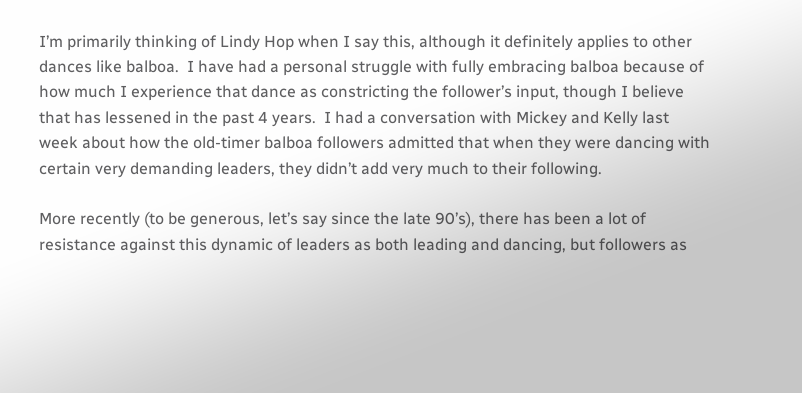I’m primarily thinking of Lindy Hop when I say this, although it definitely applies to other dances like balboa.  I have had a personal struggle with fully embracing balboa because of how much I experience that dance as constricting the follower’s input, though I believe that has lessened in the past 4 years.  I had a conversation with Mickey and Kelly last week about how the old-timer balboa followers admitted that when they were dancing with certain very demanding leaders, they didn’t add very much to their following.

More recently (to be generous, let’s say since the late 90’s), there has been a lot of resistance against this dynamic of leaders as both leading and dancing, but followers as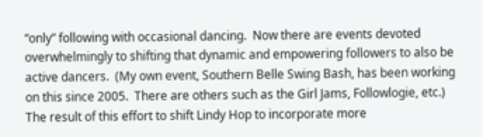“only” following with occasional dancing.  Now there are events devoted overwhelmingly to shifting that dynamic and empowering followers to also be active dancers.  (My own event, Southern Belle Swing Bash, has been working on this since 2005.  There are others such as the Girl Jams, Followlogie, etc.)  The result of this effort to shift Lindy Hop to incorporate more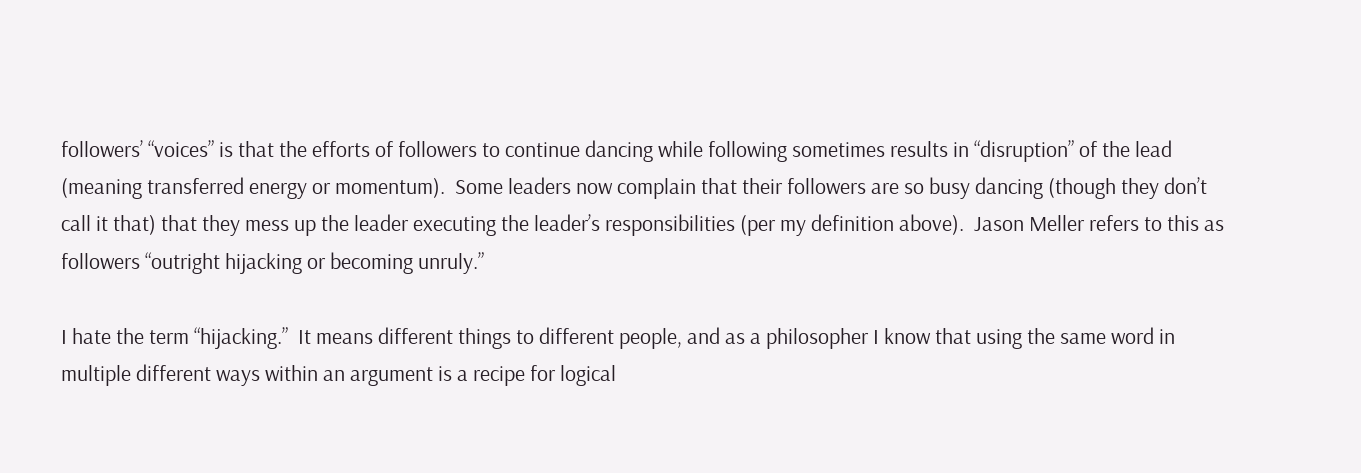followers’ “voices” is that the efforts of followers to continue dancing while following sometimes results in “disruption” of the lead (meaning transferred energy or momentum).  Some leaders now complain that their followers are so busy dancing (though they don’t call it that) that they mess up the leader executing the leader’s responsibilities (per my definition above).  Jason Meller refers to this as followers “outright hijacking or becoming unruly.”

I hate the term “hijacking.”  It means different things to different people, and as a philosopher I know that using the same word in multiple different ways within an argument is a recipe for logical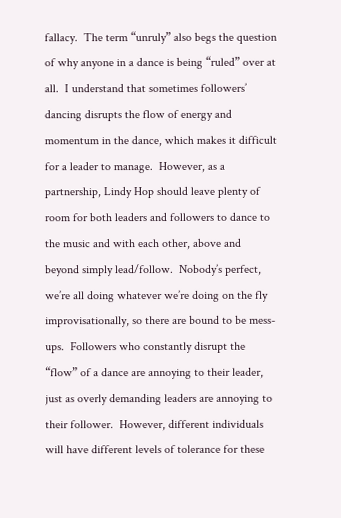fallacy.  The term “unruly” also begs the question of why anyone in a dance is being “ruled” over at all.  I understand that sometimes followers’ dancing disrupts the flow of energy and momentum in the dance, which makes it difficult for a leader to manage.  However, as a partnership, Lindy Hop should leave plenty of room for both leaders and followers to dance to the music and with each other, above and beyond simply lead/follow.  Nobody’s perfect, we’re all doing whatever we’re doing on the fly improvisationally, so there are bound to be mess-ups.  Followers who constantly disrupt the “flow” of a dance are annoying to their leader, just as overly demanding leaders are annoying to their follower.  However, different individuals will have different levels of tolerance for these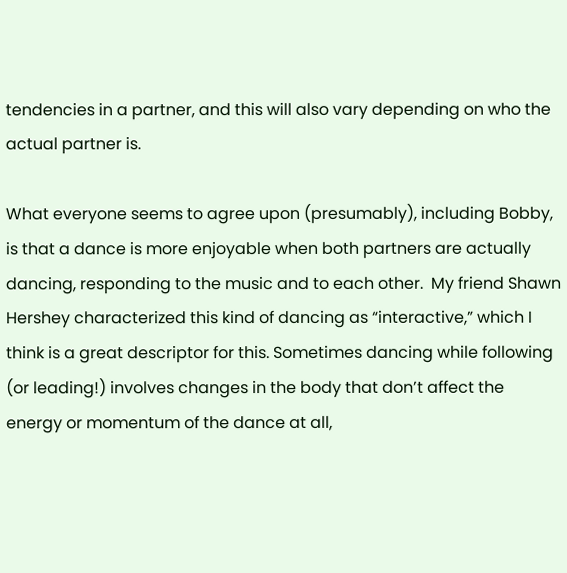tendencies in a partner, and this will also vary depending on who the actual partner is.

What everyone seems to agree upon (presumably), including Bobby, is that a dance is more enjoyable when both partners are actually dancing, responding to the music and to each other.  My friend Shawn Hershey characterized this kind of dancing as “interactive,” which I think is a great descriptor for this. Sometimes dancing while following (or leading!) involves changes in the body that don’t affect the energy or momentum of the dance at all,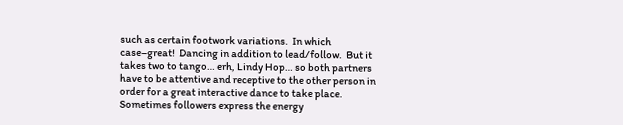such as certain footwork variations.  In which case–great!  Dancing in addition to lead/follow.  But it takes two to tango… erh, Lindy Hop… so both partners have to be attentive and receptive to the other person in order for a great interactive dance to take place.  Sometimes followers express the energy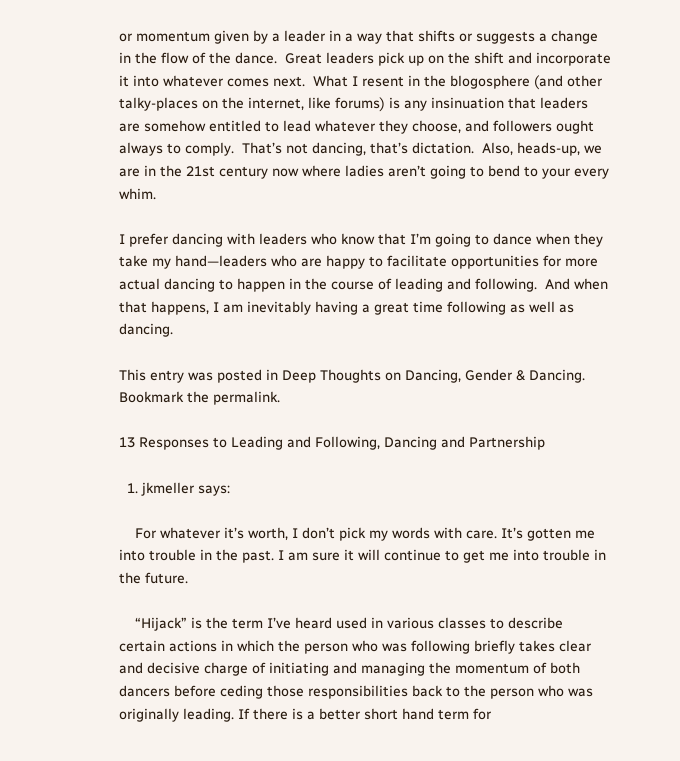or momentum given by a leader in a way that shifts or suggests a change in the flow of the dance.  Great leaders pick up on the shift and incorporate it into whatever comes next.  What I resent in the blogosphere (and other talky-places on the internet, like forums) is any insinuation that leaders are somehow entitled to lead whatever they choose, and followers ought always to comply.  That’s not dancing, that’s dictation.  Also, heads-up, we are in the 21st century now where ladies aren’t going to bend to your every whim.

I prefer dancing with leaders who know that I’m going to dance when they take my hand—leaders who are happy to facilitate opportunities for more actual dancing to happen in the course of leading and following.  And when that happens, I am inevitably having a great time following as well as dancing.

This entry was posted in Deep Thoughts on Dancing, Gender & Dancing. Bookmark the permalink.

13 Responses to Leading and Following, Dancing and Partnership

  1. jkmeller says:

    For whatever it’s worth, I don’t pick my words with care. It’s gotten me into trouble in the past. I am sure it will continue to get me into trouble in the future.

    “Hijack” is the term I’ve heard used in various classes to describe certain actions in which the person who was following briefly takes clear and decisive charge of initiating and managing the momentum of both dancers before ceding those responsibilities back to the person who was originally leading. If there is a better short hand term for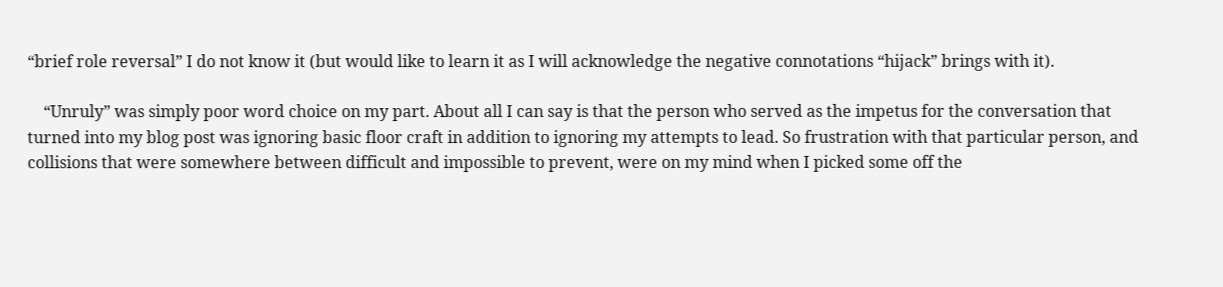“brief role reversal” I do not know it (but would like to learn it as I will acknowledge the negative connotations “hijack” brings with it).

    “Unruly” was simply poor word choice on my part. About all I can say is that the person who served as the impetus for the conversation that turned into my blog post was ignoring basic floor craft in addition to ignoring my attempts to lead. So frustration with that particular person, and collisions that were somewhere between difficult and impossible to prevent, were on my mind when I picked some off the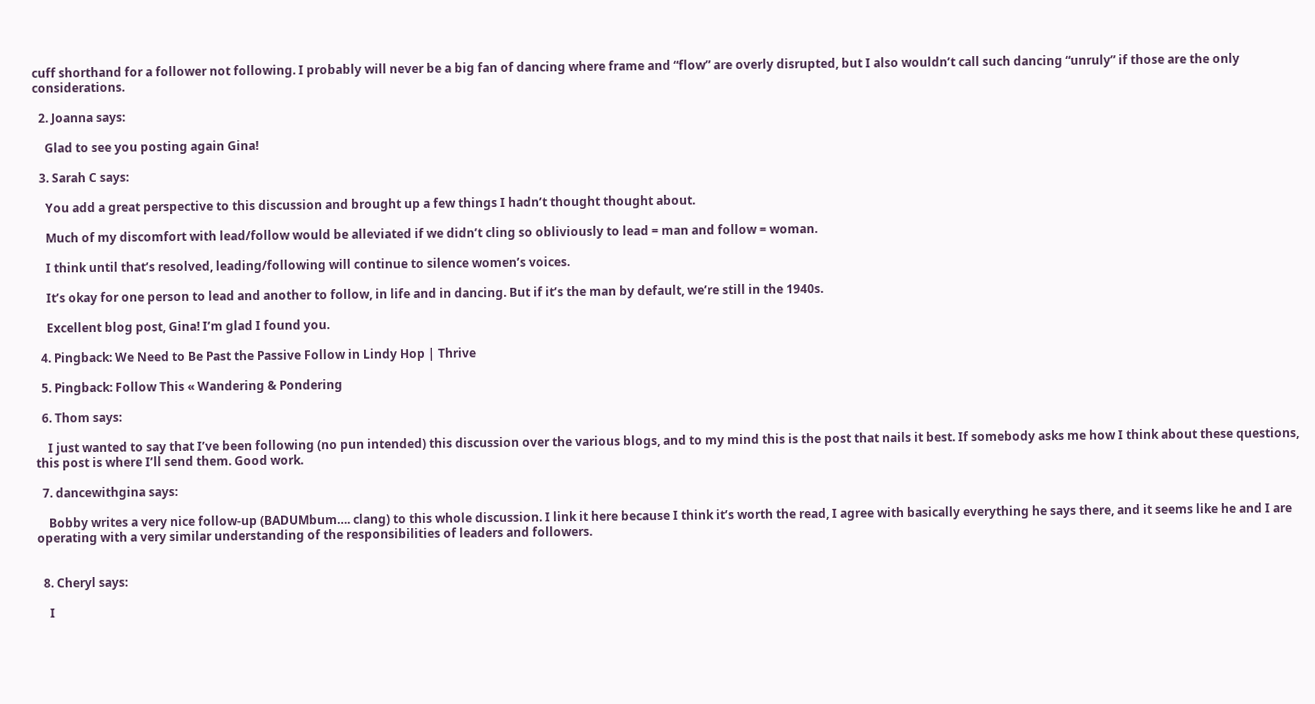cuff shorthand for a follower not following. I probably will never be a big fan of dancing where frame and “flow” are overly disrupted, but I also wouldn’t call such dancing “unruly” if those are the only considerations.

  2. Joanna says:

    Glad to see you posting again Gina!

  3. Sarah C says:

    You add a great perspective to this discussion and brought up a few things I hadn’t thought thought about.

    Much of my discomfort with lead/follow would be alleviated if we didn’t cling so obliviously to lead = man and follow = woman.

    I think until that’s resolved, leading/following will continue to silence women’s voices.

    It’s okay for one person to lead and another to follow, in life and in dancing. But if it’s the man by default, we’re still in the 1940s.

    Excellent blog post, Gina! I’m glad I found you.

  4. Pingback: We Need to Be Past the Passive Follow in Lindy Hop | Thrive

  5. Pingback: Follow This « Wandering & Pondering

  6. Thom says:

    I just wanted to say that I’ve been following (no pun intended) this discussion over the various blogs, and to my mind this is the post that nails it best. If somebody asks me how I think about these questions, this post is where I’ll send them. Good work.

  7. dancewithgina says:

    Bobby writes a very nice follow-up (BADUMbum…. clang) to this whole discussion. I link it here because I think it’s worth the read, I agree with basically everything he says there, and it seems like he and I are operating with a very similar understanding of the responsibilities of leaders and followers.


  8. Cheryl says:

    I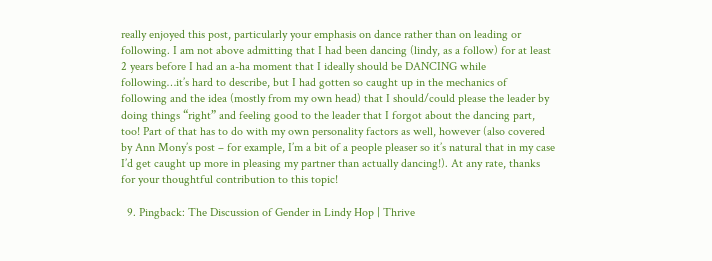really enjoyed this post, particularly your emphasis on dance rather than on leading or following. I am not above admitting that I had been dancing (lindy, as a follow) for at least 2 years before I had an a-ha moment that I ideally should be DANCING while following…it’s hard to describe, but I had gotten so caught up in the mechanics of following and the idea (mostly from my own head) that I should/could please the leader by doing things “right” and feeling good to the leader that I forgot about the dancing part, too! Part of that has to do with my own personality factors as well, however (also covered by Ann Mony’s post – for example, I’m a bit of a people pleaser so it’s natural that in my case I’d get caught up more in pleasing my partner than actually dancing!). At any rate, thanks for your thoughtful contribution to this topic!

  9. Pingback: The Discussion of Gender in Lindy Hop | Thrive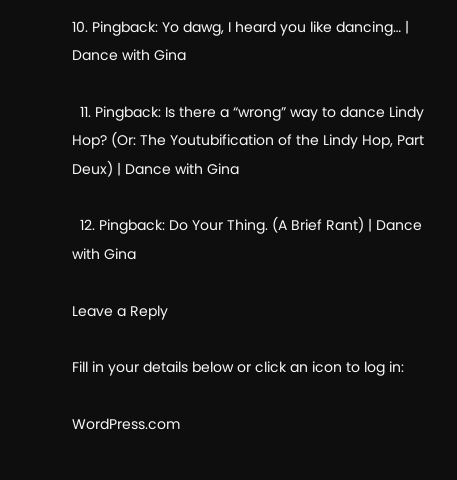10. Pingback: Yo dawg, I heard you like dancing… | Dance with Gina

  11. Pingback: Is there a “wrong” way to dance Lindy Hop? (Or: The Youtubification of the Lindy Hop, Part Deux) | Dance with Gina

  12. Pingback: Do Your Thing. (A Brief Rant) | Dance with Gina

Leave a Reply

Fill in your details below or click an icon to log in:

WordPress.com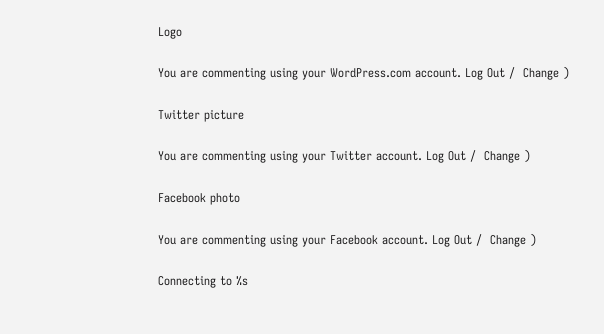Logo

You are commenting using your WordPress.com account. Log Out /  Change )

Twitter picture

You are commenting using your Twitter account. Log Out /  Change )

Facebook photo

You are commenting using your Facebook account. Log Out /  Change )

Connecting to %s